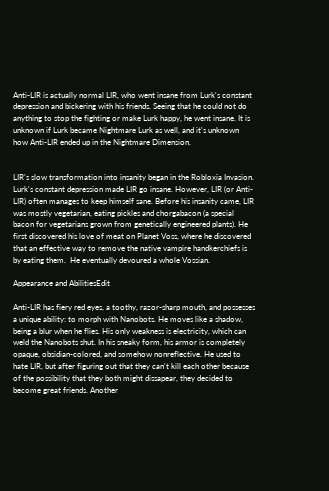Anti-LIR is actually normal LIR, who went insane from Lurk's constant depression and bickering with his friends. Seeing that he could not do anything to stop the fighting or make Lurk happy, he went insane. It is unknown if Lurk became Nightmare Lurk as well, and it's unknown how Anti-LIR ended up in the Nightmare Dimension.


LIR's slow transformation into insanity began in the Robloxia Invasion. Lurk's constant depression made LIR go insane. However, LIR (or Anti-LIR) often manages to keep himself sane. Before his insanity came, LIR was mostly vegetarian, eating pickles and chorgabacon (a special bacon for vegetarians grown from genetically engineered plants). He first discovered his love of meat on Planet Voss, where he discovered that an effective way to remove the native vampire handkerchiefs is by eating them.  He eventually devoured a whole Vossian.

Appearance and AbilitiesEdit

Anti-LIR has fiery red eyes, a toothy, razor-sharp mouth, and possesses a unique ability: to morph with Nanobots. He moves like a shadow, being a blur when he flies. His only weakness is electricity, which can weld the Nanobots shut. In his sneaky form, his armor is completely opaque, obsidian-colored, and somehow nonreflective. He used to hate LIR, but after figuring out that they can't kill each other because of the possibility that they both might dissapear, they decided to become great friends. Another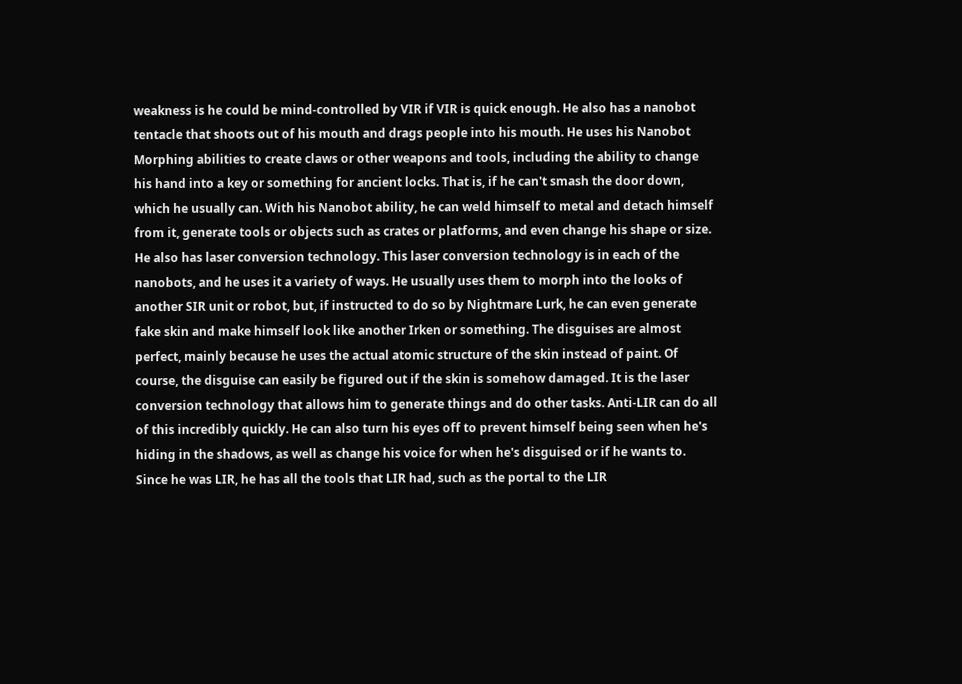weakness is he could be mind-controlled by VIR if VIR is quick enough. He also has a nanobot tentacle that shoots out of his mouth and drags people into his mouth. He uses his Nanobot Morphing abilities to create claws or other weapons and tools, including the ability to change his hand into a key or something for ancient locks. That is, if he can't smash the door down, which he usually can. With his Nanobot ability, he can weld himself to metal and detach himself from it, generate tools or objects such as crates or platforms, and even change his shape or size. He also has laser conversion technology. This laser conversion technology is in each of the nanobots, and he uses it a variety of ways. He usually uses them to morph into the looks of another SIR unit or robot, but, if instructed to do so by Nightmare Lurk, he can even generate fake skin and make himself look like another Irken or something. The disguises are almost perfect, mainly because he uses the actual atomic structure of the skin instead of paint. Of course, the disguise can easily be figured out if the skin is somehow damaged. It is the laser conversion technology that allows him to generate things and do other tasks. Anti-LIR can do all of this incredibly quickly. He can also turn his eyes off to prevent himself being seen when he's hiding in the shadows, as well as change his voice for when he's disguised or if he wants to. Since he was LIR, he has all the tools that LIR had, such as the portal to the LIR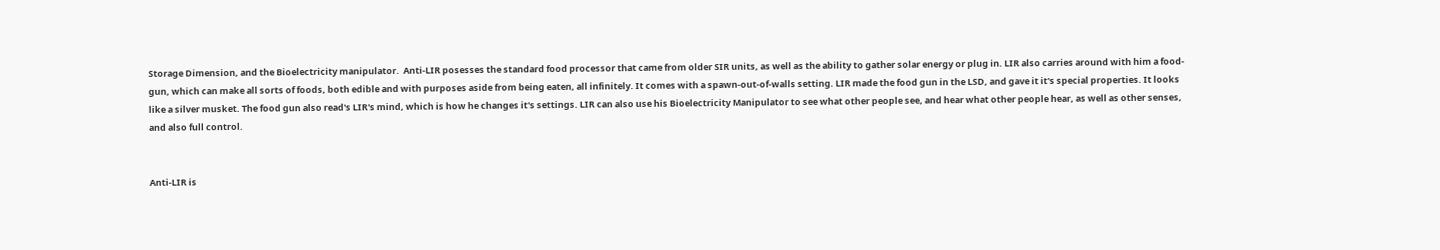Storage Dimension, and the Bioelectricity manipulator.  Anti-LIR posesses the standard food processor that came from older SIR units, as well as the ability to gather solar energy or plug in. LIR also carries around with him a food-gun, which can make all sorts of foods, both edible and with purposes aside from being eaten, all infinitely. It comes with a spawn-out-of-walls setting. LIR made the food gun in the LSD, and gave it it's special properties. It looks like a silver musket. The food gun also read's LIR's mind, which is how he changes it's settings. LIR can also use his Bioelectricity Manipulator to see what other people see, and hear what other people hear, as well as other senses, and also full control.


Anti-LIR is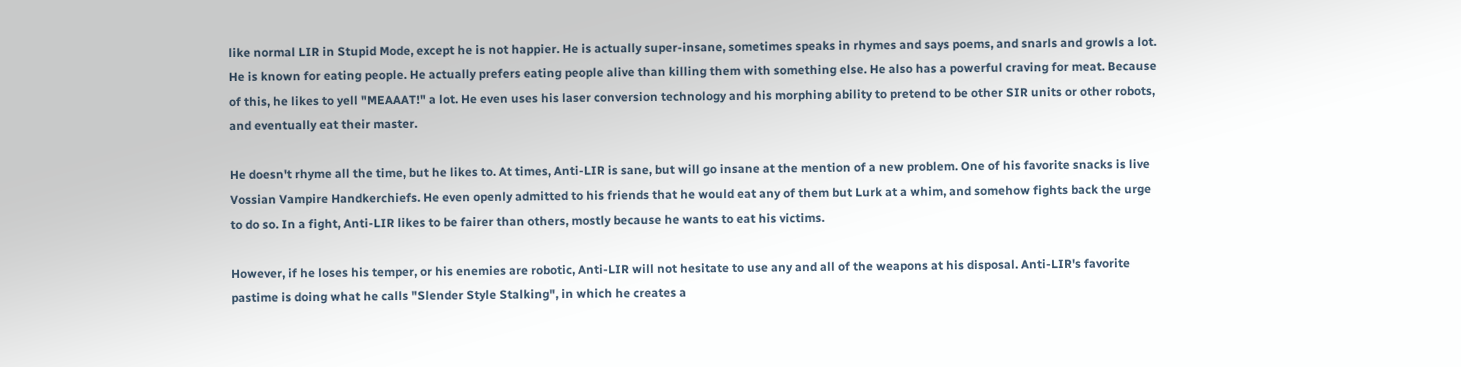like normal LIR in Stupid Mode, except he is not happier. He is actually super-insane, sometimes speaks in rhymes and says poems, and snarls and growls a lot. He is known for eating people. He actually prefers eating people alive than killing them with something else. He also has a powerful craving for meat. Because of this, he likes to yell "MEAAAT!" a lot. He even uses his laser conversion technology and his morphing ability to pretend to be other SIR units or other robots, and eventually eat their master.

He doesn't rhyme all the time, but he likes to. At times, Anti-LIR is sane, but will go insane at the mention of a new problem. One of his favorite snacks is live Vossian Vampire Handkerchiefs. He even openly admitted to his friends that he would eat any of them but Lurk at a whim, and somehow fights back the urge to do so. In a fight, Anti-LIR likes to be fairer than others, mostly because he wants to eat his victims.

However, if he loses his temper, or his enemies are robotic, Anti-LIR will not hesitate to use any and all of the weapons at his disposal. Anti-LIR's favorite pastime is doing what he calls "Slender Style Stalking", in which he creates a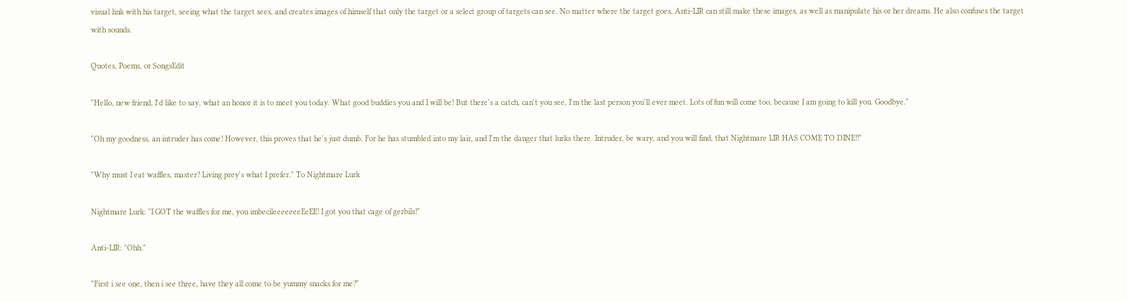visual link with his target, seeing what the target sees, and creates images of himself that only the target or a select group of targets can see. No matter where the target goes, Anti-LIR can still make these images, as well as manipulate his or her dreams. He also confuses the target with sounds.

Quotes, Poems, or SongsEdit

"Hello, new friend, I'd like to say, what an honor it is to meet you today. What good buddies you and I will be! But there's a catch, can't you see, I'm the last person you'll ever meet. Lots of fun will come too, because I am going to kill you. Goodbye."

"Oh my goodness, an intruder has come! However, this proves that he's just dumb. For he has stumbled into my lair, and I'm the danger that lurks there. Intruder, be wary, and you will find, that Nightmare LIR HAS COME TO DINE!!"

"Why must I eat waffles, master? Living prey's what I prefer." To Nightmare Lurk

Nightmare Lurk: "I GOT the waffles for me, you imbecileeeeeeeEeEE! I got you that cage of gerbils!"

Anti-LIR: "Ohh."

"First i see one, then i see three, have they all come to be yummy snacks for me?"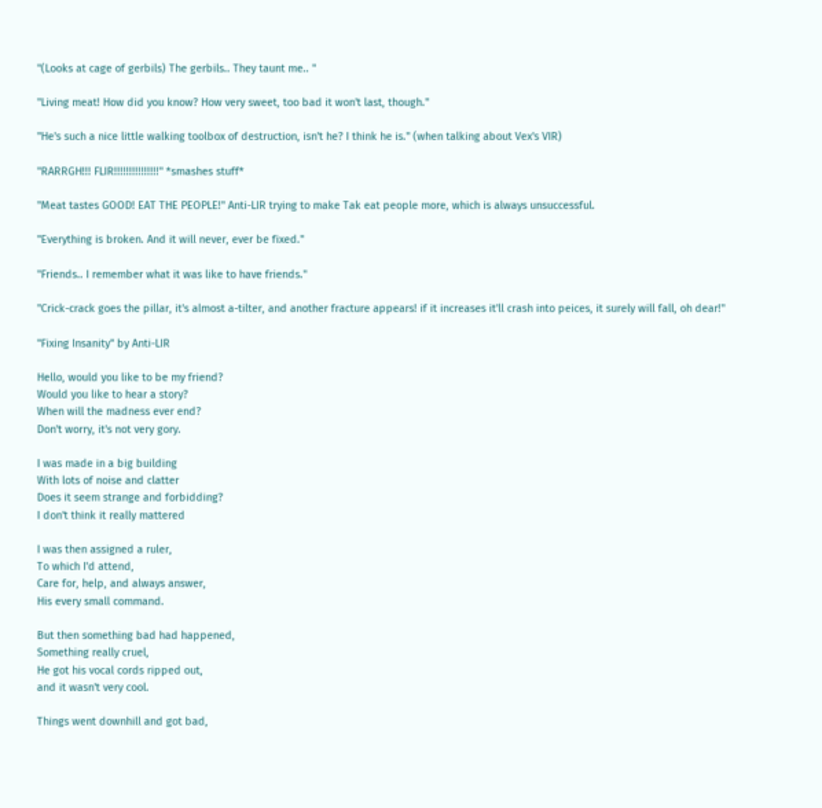"(Looks at cage of gerbils) The gerbils.. They taunt me.. "

"Living meat! How did you know? How very sweet, too bad it won't last, though."

"He's such a nice little walking toolbox of destruction, isn't he? I think he is." (when talking about Vex's VIR)

"RARRGH!!! FLIR!!!!!!!!!!!!!!!" *smashes stuff*

"Meat tastes GOOD! EAT THE PEOPLE!" Anti-LIR trying to make Tak eat people more, which is always unsuccessful.

"Everything is broken. And it will never, ever be fixed."

"Friends.. I remember what it was like to have friends."

"Crick-crack goes the pillar, it's almost a-tilter, and another fracture appears! if it increases it'll crash into peices, it surely will fall, oh dear!"

"Fixing Insanity" by Anti-LIR

Hello, would you like to be my friend?
Would you like to hear a story?
When will the madness ever end?
Don't worry, it's not very gory.

I was made in a big building
With lots of noise and clatter
Does it seem strange and forbidding?
I don't think it really mattered

I was then assigned a ruler,
To which I'd attend,
Care for, help, and always answer,
His every small command.

But then something bad had happened,
Something really cruel,
He got his vocal cords ripped out,
and it wasn't very cool.

Things went downhill and got bad,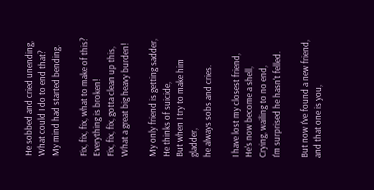He sobbed and cried unending,
What could I do to end that?
My mind had started bending.

Fix, fix, fix, what to make of this?
Everything is broken!
Fix, fix, fix, gotta clean up this,
What a great big heavy burden!

My only friend is getting sadder,
He thinks of suicide,
But when I try to make him gladder,
he always sobs and cries.

I have lost my closest friend,
He's now become a shell,
Crying, wailing to no end,
I'm surprised he hasn't felled.

But now I've found a new friend,
and that one is you,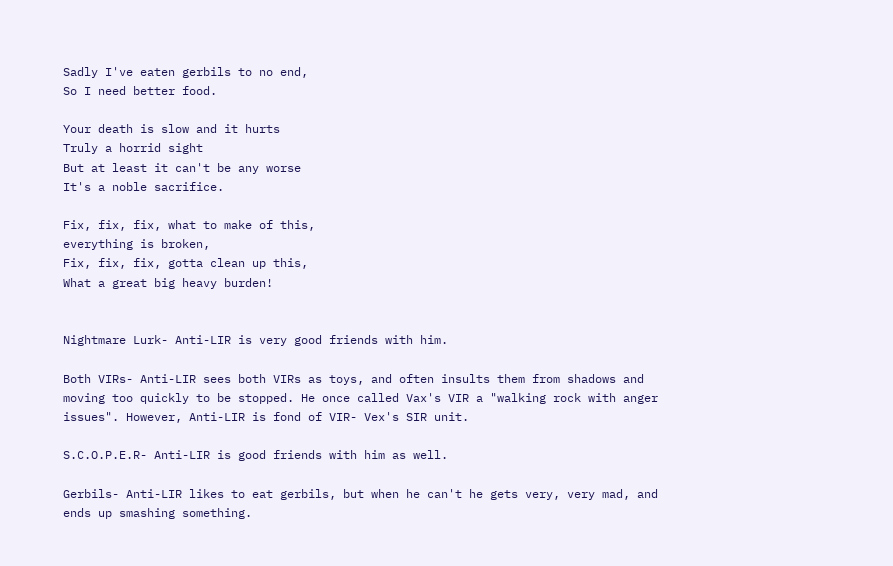Sadly I've eaten gerbils to no end,
So I need better food.

Your death is slow and it hurts
Truly a horrid sight
But at least it can't be any worse
It's a noble sacrifice.

Fix, fix, fix, what to make of this,
everything is broken,
Fix, fix, fix, gotta clean up this,
What a great big heavy burden!


Nightmare Lurk- Anti-LIR is very good friends with him.

Both VIRs- Anti-LIR sees both VIRs as toys, and often insults them from shadows and moving too quickly to be stopped. He once called Vax's VIR a "walking rock with anger issues". However, Anti-LIR is fond of VIR- Vex's SIR unit.

S.C.O.P.E.R- Anti-LIR is good friends with him as well.

Gerbils- Anti-LIR likes to eat gerbils, but when he can't he gets very, very mad, and ends up smashing something.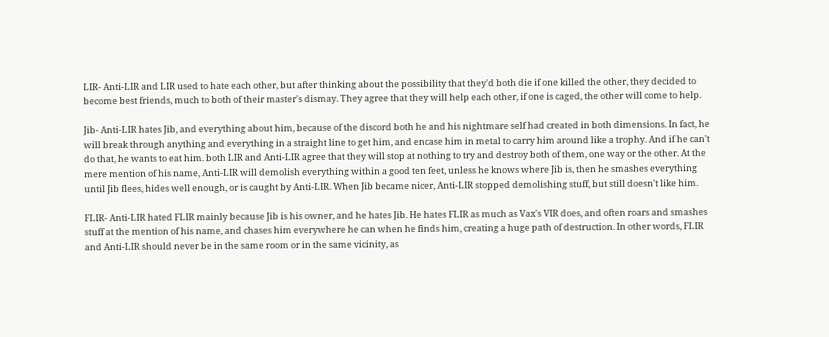LIR- Anti-LIR and LIR used to hate each other, but after thinking about the possibility that they'd both die if one killed the other, they decided to become best friends, much to both of their master's dismay. They agree that they will help each other, if one is caged, the other will come to help.

Jib- Anti-LIR hates Jib, and everything about him, because of the discord both he and his nightmare self had created in both dimensions. In fact, he will break through anything and everything in a straight line to get him, and encase him in metal to carry him around like a trophy. And if he can't do that, he wants to eat him. both LIR and Anti-LIR agree that they will stop at nothing to try and destroy both of them, one way or the other. At the mere mention of his name, Anti-LIR will demolish everything within a good ten feet, unless he knows where Jib is, then he smashes everything until Jib flees, hides well enough, or is caught by Anti-LIR. When Jib became nicer, Anti-LIR stopped demolishing stuff, but still doesn't like him.

FLIR- Anti-LIR hated FLIR mainly because Jib is his owner, and he hates Jib. He hates FLIR as much as Vax's VIR does, and often roars and smashes stuff at the mention of his name, and chases him everywhere he can when he finds him, creating a huge path of destruction. In other words, FLIR and Anti-LIR should never be in the same room or in the same vicinity, as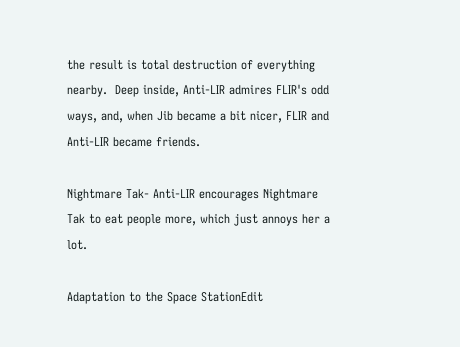the result is total destruction of everything nearby.  Deep inside, Anti-LIR admires FLIR's odd ways, and, when Jib became a bit nicer, FLIR and Anti-LIR became friends.

Nightmare Tak- Anti-LIR encourages Nightmare Tak to eat people more, which just annoys her a lot.

Adaptation to the Space StationEdit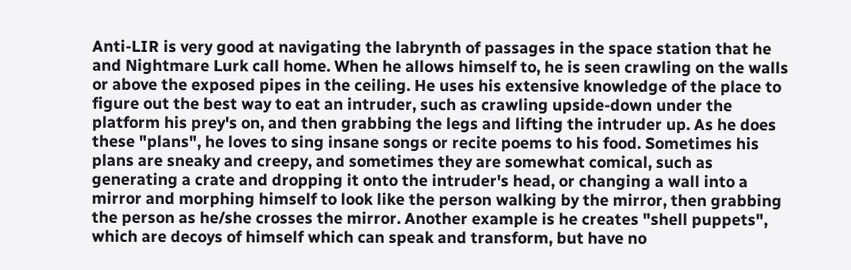Anti-LIR is very good at navigating the labrynth of passages in the space station that he and Nightmare Lurk call home. When he allows himself to, he is seen crawling on the walls or above the exposed pipes in the ceiling. He uses his extensive knowledge of the place to figure out the best way to eat an intruder, such as crawling upside-down under the platform his prey's on, and then grabbing the legs and lifting the intruder up. As he does these "plans", he loves to sing insane songs or recite poems to his food. Sometimes his plans are sneaky and creepy, and sometimes they are somewhat comical, such as generating a crate and dropping it onto the intruder's head, or changing a wall into a mirror and morphing himself to look like the person walking by the mirror, then grabbing the person as he/she crosses the mirror. Another example is he creates "shell puppets", which are decoys of himself which can speak and transform, but have no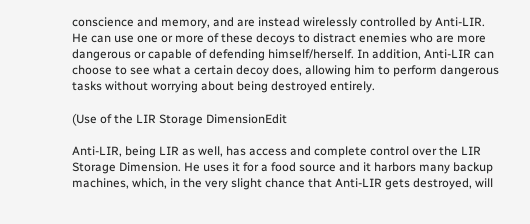conscience and memory, and are instead wirelessly controlled by Anti-LIR. He can use one or more of these decoys to distract enemies who are more dangerous or capable of defending himself/herself. In addition, Anti-LIR can choose to see what a certain decoy does, allowing him to perform dangerous tasks without worrying about being destroyed entirely.

(Use of the LIR Storage DimensionEdit

Anti-LIR, being LIR as well, has access and complete control over the LIR Storage Dimension. He uses it for a food source and it harbors many backup machines, which, in the very slight chance that Anti-LIR gets destroyed, will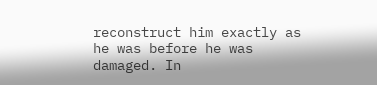reconstruct him exactly as he was before he was damaged. In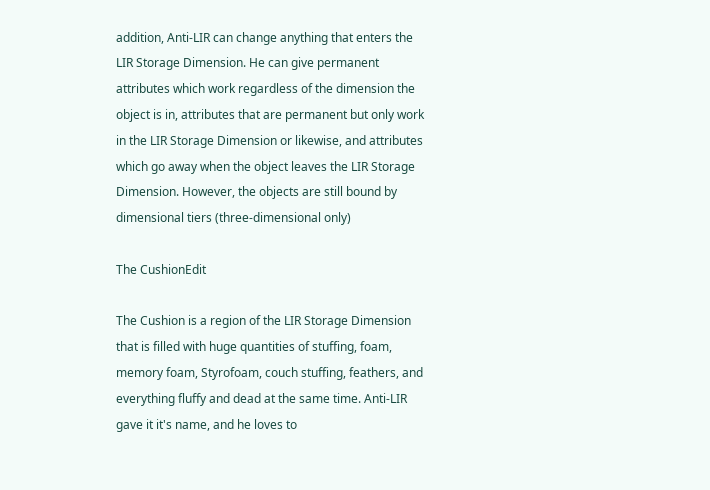addition, Anti-LIR can change anything that enters the LIR Storage Dimension. He can give permanent attributes which work regardless of the dimension the object is in, attributes that are permanent but only work in the LIR Storage Dimension or likewise, and attributes which go away when the object leaves the LIR Storage Dimension. However, the objects are still bound by dimensional tiers (three-dimensional only)

The CushionEdit

The Cushion is a region of the LIR Storage Dimension that is filled with huge quantities of stuffing, foam, memory foam, Styrofoam, couch stuffing, feathers, and everything fluffy and dead at the same time. Anti-LIR gave it it's name, and he loves to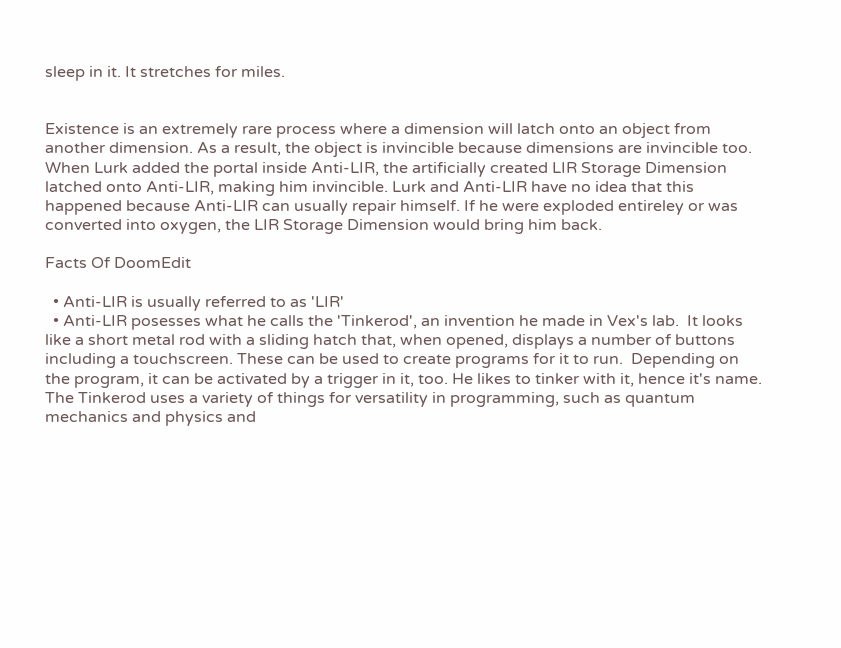sleep in it. It stretches for miles.


Existence is an extremely rare process where a dimension will latch onto an object from another dimension. As a result, the object is invincible because dimensions are invincible too. When Lurk added the portal inside Anti-LIR, the artificially created LIR Storage Dimension latched onto Anti-LIR, making him invincible. Lurk and Anti-LIR have no idea that this happened because Anti-LIR can usually repair himself. If he were exploded entireley or was converted into oxygen, the LIR Storage Dimension would bring him back.

Facts Of DoomEdit

  • Anti-LIR is usually referred to as 'LIR'
  • Anti-LIR posesses what he calls the 'Tinkerod', an invention he made in Vex's lab.  It looks like a short metal rod with a sliding hatch that, when opened, displays a number of buttons including a touchscreen. These can be used to create programs for it to run.  Depending on the program, it can be activated by a trigger in it, too. He likes to tinker with it, hence it's name. The Tinkerod uses a variety of things for versatility in programming, such as quantum mechanics and physics and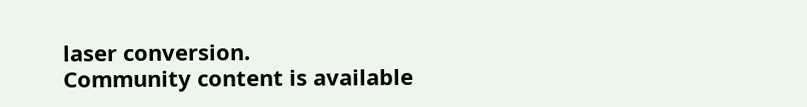laser conversion.
Community content is available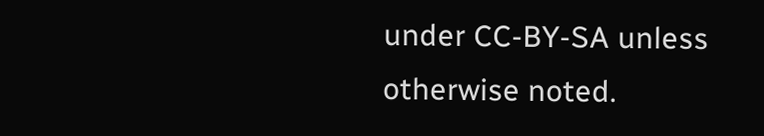under CC-BY-SA unless otherwise noted.